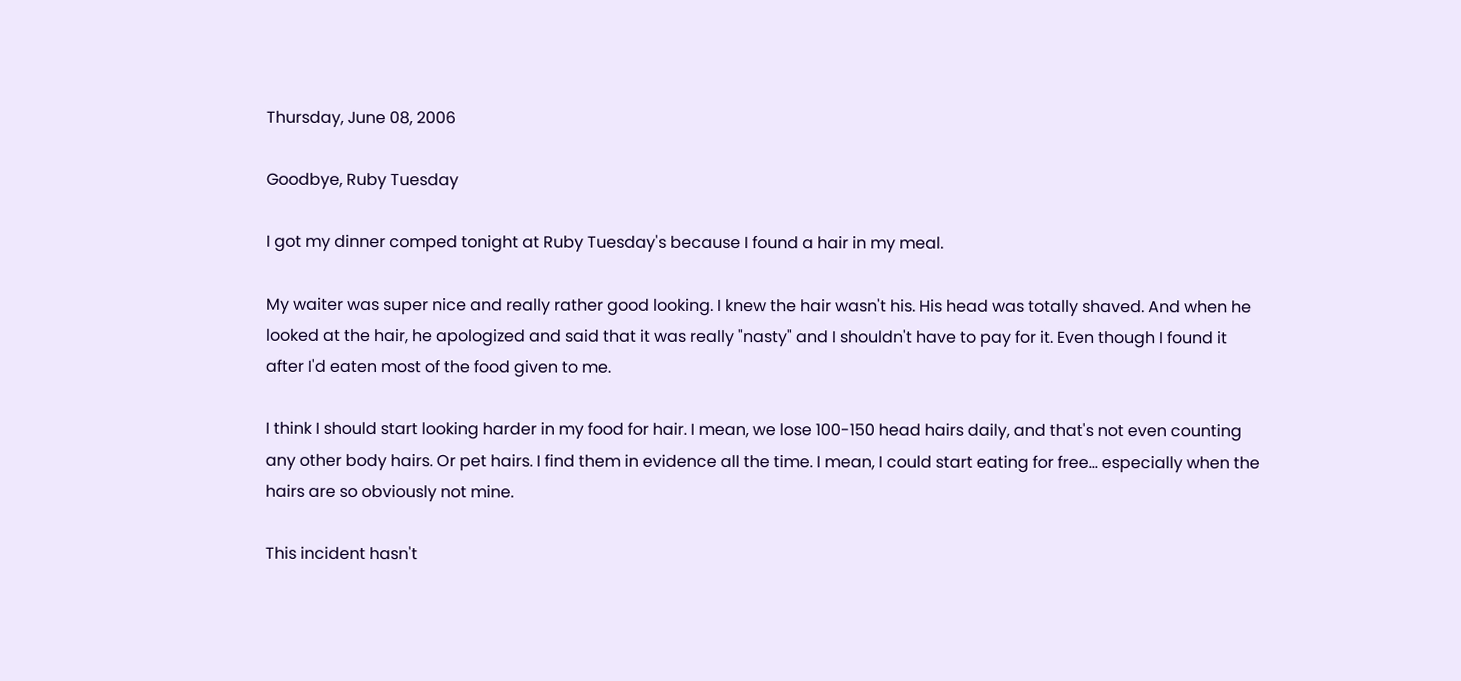Thursday, June 08, 2006

Goodbye, Ruby Tuesday

I got my dinner comped tonight at Ruby Tuesday's because I found a hair in my meal.

My waiter was super nice and really rather good looking. I knew the hair wasn't his. His head was totally shaved. And when he looked at the hair, he apologized and said that it was really "nasty" and I shouldn't have to pay for it. Even though I found it after I'd eaten most of the food given to me.

I think I should start looking harder in my food for hair. I mean, we lose 100-150 head hairs daily, and that's not even counting any other body hairs. Or pet hairs. I find them in evidence all the time. I mean, I could start eating for free... especially when the hairs are so obviously not mine.

This incident hasn't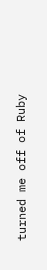turned me off of Ruby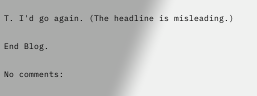T. I'd go again. (The headline is misleading.)

End Blog.

No comments: